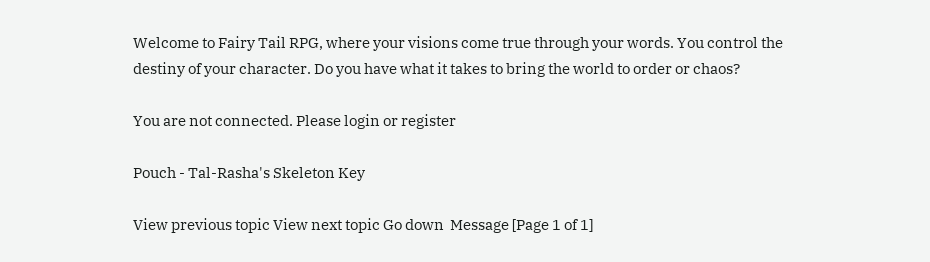Welcome to Fairy Tail RPG, where your visions come true through your words. You control the destiny of your character. Do you have what it takes to bring the world to order or chaos?

You are not connected. Please login or register

Pouch - Tal-Rasha's Skeleton Key

View previous topic View next topic Go down  Message [Page 1 of 1]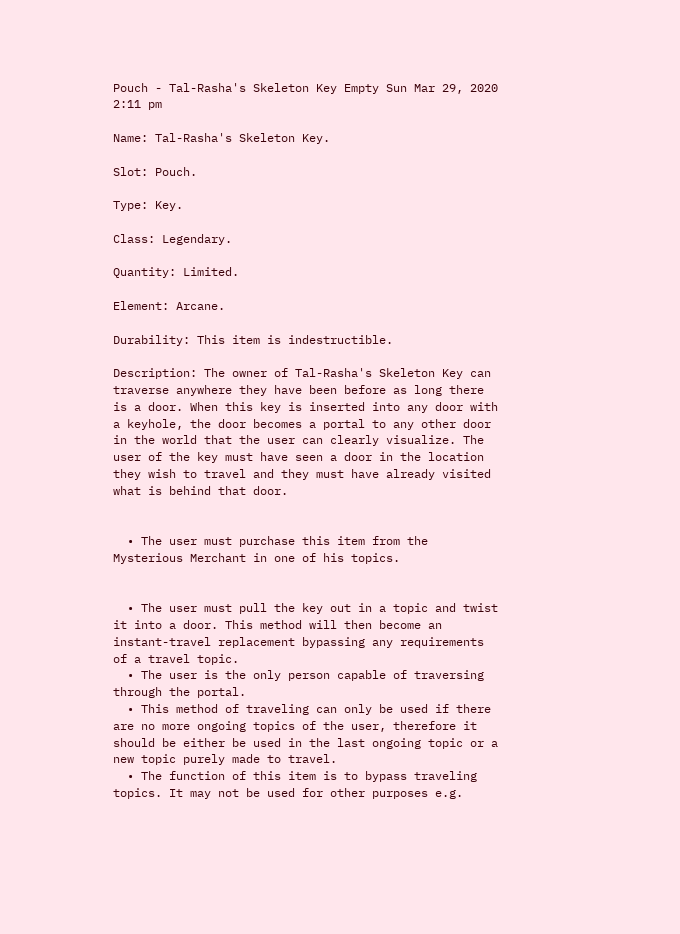Pouch - Tal-Rasha's Skeleton Key Empty Sun Mar 29, 2020 2:11 pm

Name: Tal-Rasha's Skeleton Key.

Slot: Pouch.

Type: Key.

Class: Legendary.

Quantity: Limited.

Element: Arcane.

Durability: This item is indestructible.

Description: The owner of Tal-Rasha's Skeleton Key can traverse anywhere they have been before as long there is a door. When this key is inserted into any door with a keyhole, the door becomes a portal to any other door in the world that the user can clearly visualize. The user of the key must have seen a door in the location they wish to travel and they must have already visited what is behind that door.


  • The user must purchase this item from the Mysterious Merchant in one of his topics.


  • The user must pull the key out in a topic and twist it into a door. This method will then become an instant-travel replacement bypassing any requirements of a travel topic.
  • The user is the only person capable of traversing through the portal.
  • This method of traveling can only be used if there are no more ongoing topics of the user, therefore it should be either be used in the last ongoing topic or a new topic purely made to travel.
  • The function of this item is to bypass traveling topics. It may not be used for other purposes e.g.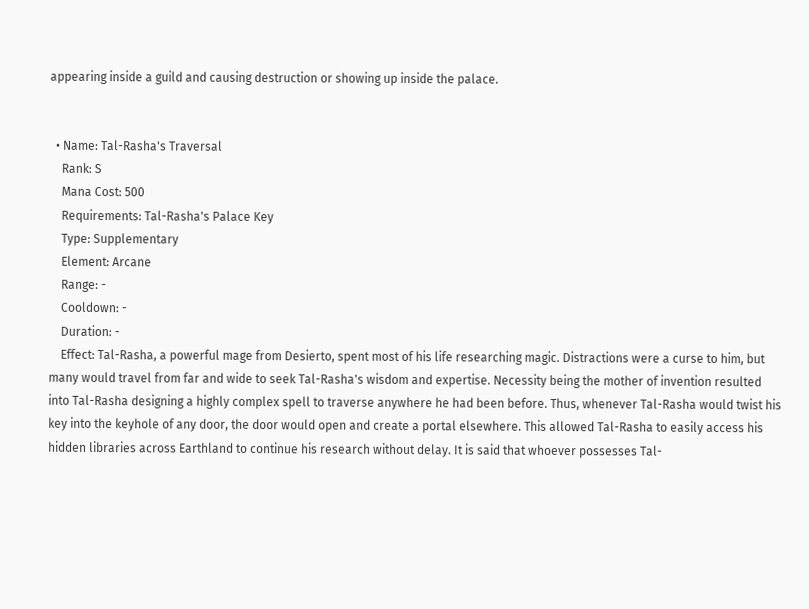appearing inside a guild and causing destruction or showing up inside the palace.


  • Name: Tal-Rasha's Traversal
    Rank: S
    Mana Cost: 500
    Requirements: Tal-Rasha's Palace Key
    Type: Supplementary
    Element: Arcane
    Range: -
    Cooldown: -
    Duration: -
    Effect: Tal-Rasha, a powerful mage from Desierto, spent most of his life researching magic. Distractions were a curse to him, but many would travel from far and wide to seek Tal-Rasha's wisdom and expertise. Necessity being the mother of invention resulted into Tal-Rasha designing a highly complex spell to traverse anywhere he had been before. Thus, whenever Tal-Rasha would twist his key into the keyhole of any door, the door would open and create a portal elsewhere. This allowed Tal-Rasha to easily access his hidden libraries across Earthland to continue his research without delay. It is said that whoever possesses Tal-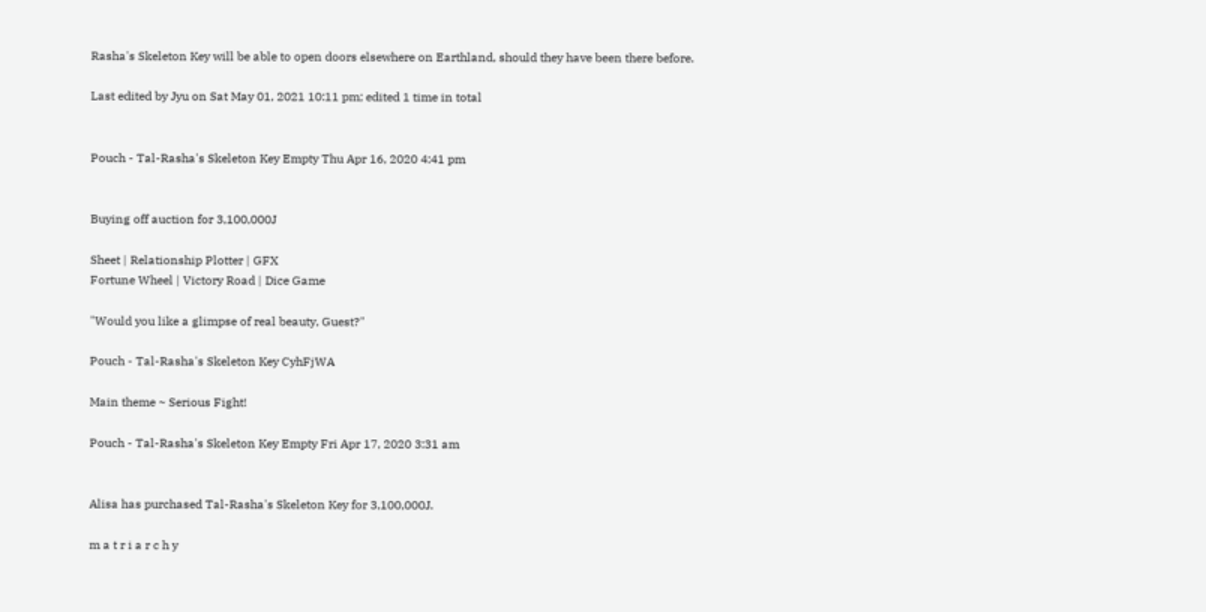Rasha's Skeleton Key will be able to open doors elsewhere on Earthland, should they have been there before.

Last edited by Jyu on Sat May 01, 2021 10:11 pm; edited 1 time in total


Pouch - Tal-Rasha's Skeleton Key Empty Thu Apr 16, 2020 4:41 pm


Buying off auction for 3,100,000J

Sheet | Relationship Plotter | GFX
Fortune Wheel | Victory Road | Dice Game

"Would you like a glimpse of real beauty, Guest?"

Pouch - Tal-Rasha's Skeleton Key CyhFjWA

Main theme ~ Serious Fight!

Pouch - Tal-Rasha's Skeleton Key Empty Fri Apr 17, 2020 3:31 am


Alisa has purchased Tal-Rasha's Skeleton Key for 3,100,000J.

m a t r i a r c h y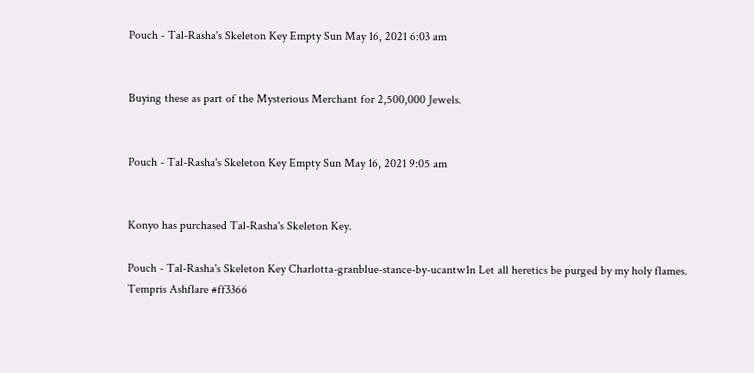Pouch - Tal-Rasha's Skeleton Key Empty Sun May 16, 2021 6:03 am


Buying these as part of the Mysterious Merchant for 2,500,000 Jewels.


Pouch - Tal-Rasha's Skeleton Key Empty Sun May 16, 2021 9:05 am


Konyo has purchased Tal-Rasha's Skeleton Key.

Pouch - Tal-Rasha's Skeleton Key Charlotta-granblue-stance-by-ucantw1n Let all heretics be purged by my holy flames.
Tempris Ashflare #ff3366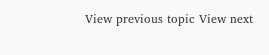View previous topic View next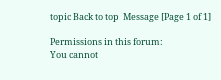topic Back to top  Message [Page 1 of 1]

Permissions in this forum:
You cannot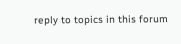reply to topics in this forum